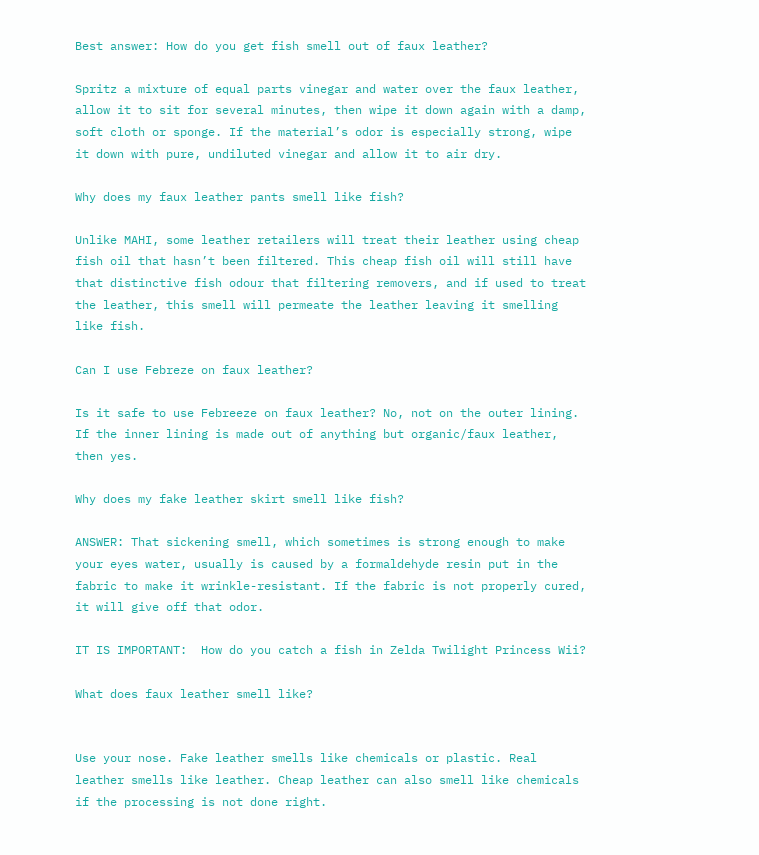Best answer: How do you get fish smell out of faux leather?

Spritz a mixture of equal parts vinegar and water over the faux leather, allow it to sit for several minutes, then wipe it down again with a damp, soft cloth or sponge. If the material’s odor is especially strong, wipe it down with pure, undiluted vinegar and allow it to air dry.

Why does my faux leather pants smell like fish?

Unlike MAHI, some leather retailers will treat their leather using cheap fish oil that hasn’t been filtered. This cheap fish oil will still have that distinctive fish odour that filtering removers, and if used to treat the leather, this smell will permeate the leather leaving it smelling like fish.

Can I use Febreze on faux leather?

Is it safe to use Febreeze on faux leather? No, not on the outer lining. If the inner lining is made out of anything but organic/faux leather, then yes.

Why does my fake leather skirt smell like fish?

ANSWER: That sickening smell, which sometimes is strong enough to make your eyes water, usually is caused by a formaldehyde resin put in the fabric to make it wrinkle-resistant. If the fabric is not properly cured, it will give off that odor.

IT IS IMPORTANT:  How do you catch a fish in Zelda Twilight Princess Wii?

What does faux leather smell like?


Use your nose. Fake leather smells like chemicals or plastic. Real leather smells like leather. Cheap leather can also smell like chemicals if the processing is not done right.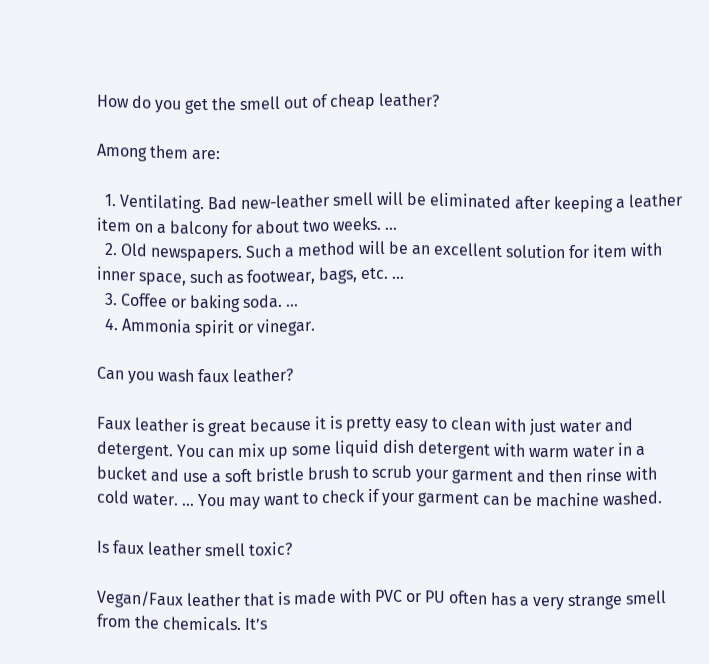How do you get the smell out of cheap leather?

Among them are:

  1. Ventilating. Bad new-leather smell will be eliminated after keeping a leather item on a balcony for about two weeks. …
  2. Old newspapers. Such a method will be an excellent solution for item with inner space, such as footwear, bags, etc. …
  3. Coffee or baking soda. …
  4. Ammonia spirit or vinegar.

Can you wash faux leather?

Faux leather is great because it is pretty easy to clean with just water and detergent. You can mix up some liquid dish detergent with warm water in a bucket and use a soft bristle brush to scrub your garment and then rinse with cold water. … You may want to check if your garment can be machine washed.

Is faux leather smell toxic?

Vegan/Faux leather that is made with PVC or PU often has a very strange smell from the chemicals. It’s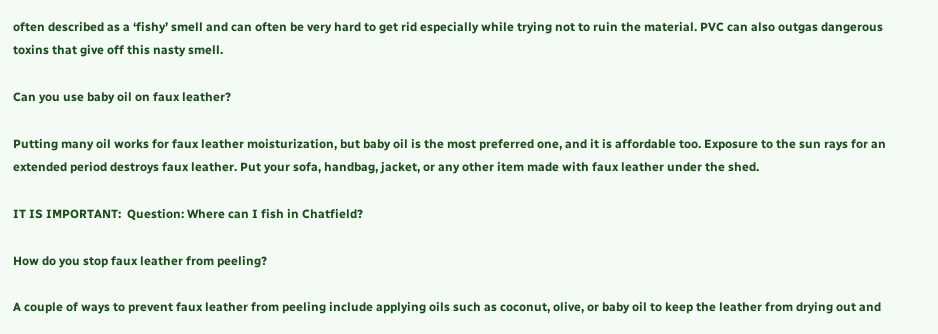often described as a ‘fishy’ smell and can often be very hard to get rid especially while trying not to ruin the material. PVC can also outgas dangerous toxins that give off this nasty smell.

Can you use baby oil on faux leather?

Putting many oil works for faux leather moisturization, but baby oil is the most preferred one, and it is affordable too. Exposure to the sun rays for an extended period destroys faux leather. Put your sofa, handbag, jacket, or any other item made with faux leather under the shed.

IT IS IMPORTANT:  Question: Where can I fish in Chatfield?

How do you stop faux leather from peeling?

A couple of ways to prevent faux leather from peeling include applying oils such as coconut, olive, or baby oil to keep the leather from drying out and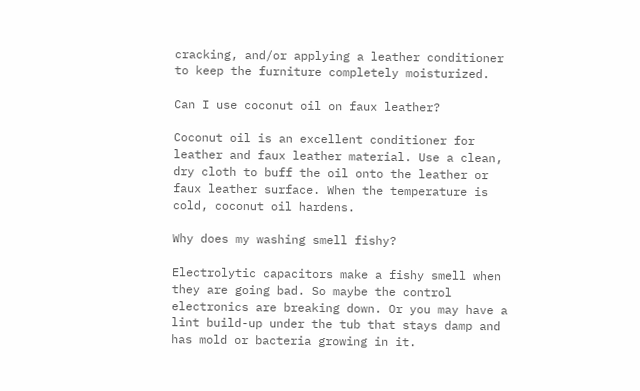cracking, and/or applying a leather conditioner to keep the furniture completely moisturized.

Can I use coconut oil on faux leather?

Coconut oil is an excellent conditioner for leather and faux leather material. Use a clean, dry cloth to buff the oil onto the leather or faux leather surface. When the temperature is cold, coconut oil hardens.

Why does my washing smell fishy?

Electrolytic capacitors make a fishy smell when they are going bad. So maybe the control electronics are breaking down. Or you may have a lint build-up under the tub that stays damp and has mold or bacteria growing in it.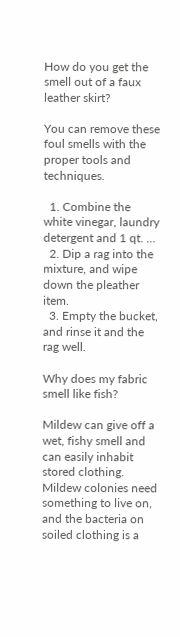How do you get the smell out of a faux leather skirt?

You can remove these foul smells with the proper tools and techniques.

  1. Combine the white vinegar, laundry detergent and 1 qt. …
  2. Dip a rag into the mixture, and wipe down the pleather item.
  3. Empty the bucket, and rinse it and the rag well.

Why does my fabric smell like fish?

Mildew can give off a wet, fishy smell and can easily inhabit stored clothing. Mildew colonies need something to live on, and the bacteria on soiled clothing is a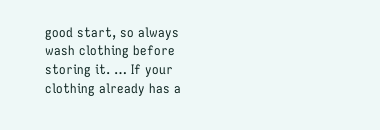good start, so always wash clothing before storing it. … If your clothing already has a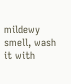mildewy smell, wash it with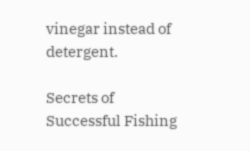vinegar instead of detergent.

Secrets of Successful Fishing